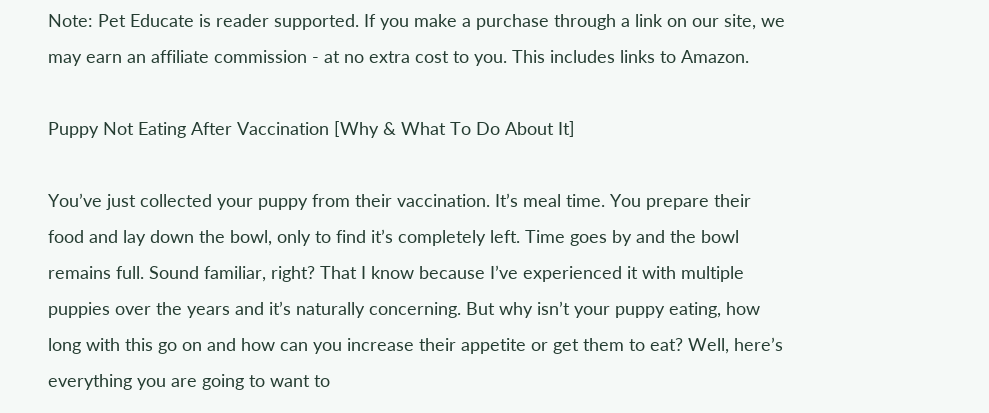Note: Pet Educate is reader supported. If you make a purchase through a link on our site, we may earn an affiliate commission - at no extra cost to you. This includes links to Amazon.

Puppy Not Eating After Vaccination [Why & What To Do About It]

You’ve just collected your puppy from their vaccination. It’s meal time. You prepare their food and lay down the bowl, only to find it’s completely left. Time goes by and the bowl remains full. Sound familiar, right? That I know because I’ve experienced it with multiple puppies over the years and it’s naturally concerning. But why isn’t your puppy eating, how long with this go on and how can you increase their appetite or get them to eat? Well, here’s everything you are going to want to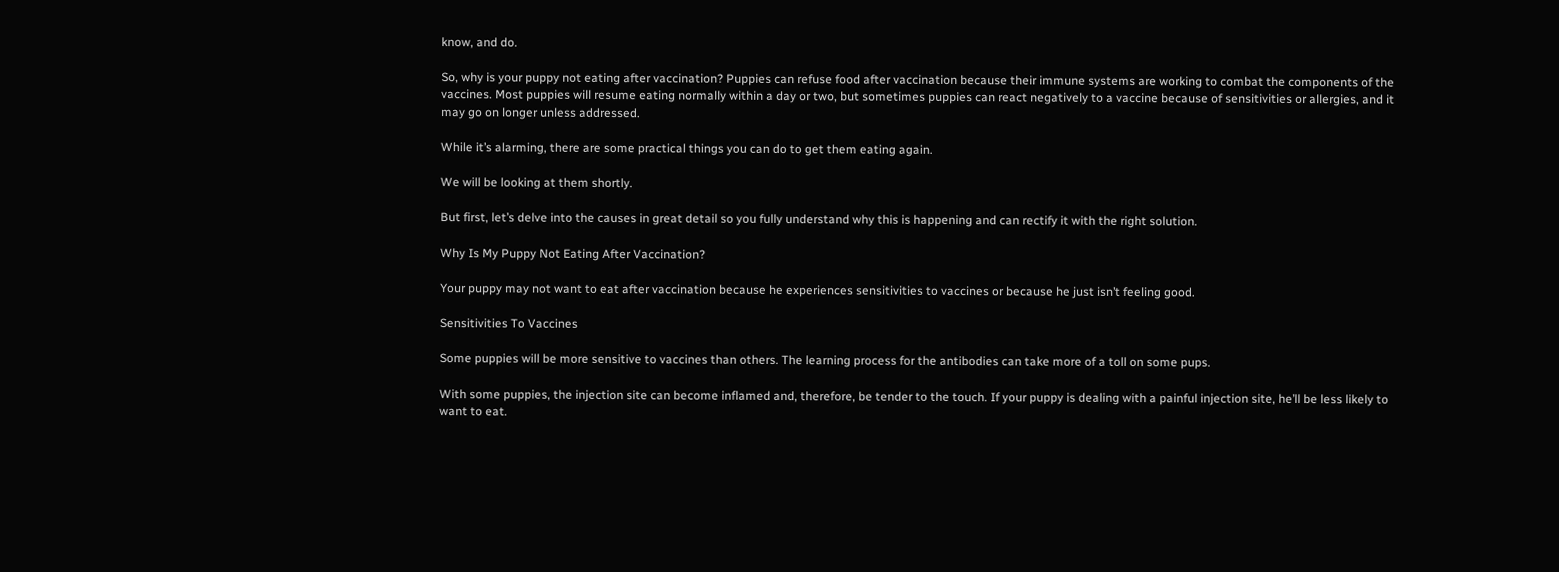know, and do.

So, why is your puppy not eating after vaccination? Puppies can refuse food after vaccination because their immune systems are working to combat the components of the vaccines. Most puppies will resume eating normally within a day or two, but sometimes puppies can react negatively to a vaccine because of sensitivities or allergies, and it may go on longer unless addressed.

While it’s alarming, there are some practical things you can do to get them eating again.

We will be looking at them shortly.

But first, let’s delve into the causes in great detail so you fully understand why this is happening and can rectify it with the right solution.

Why Is My Puppy Not Eating After Vaccination?

Your puppy may not want to eat after vaccination because he experiences sensitivities to vaccines or because he just isn’t feeling good.

Sensitivities To Vaccines

Some puppies will be more sensitive to vaccines than others. The learning process for the antibodies can take more of a toll on some pups.

With some puppies, the injection site can become inflamed and, therefore, be tender to the touch. If your puppy is dealing with a painful injection site, he’ll be less likely to want to eat.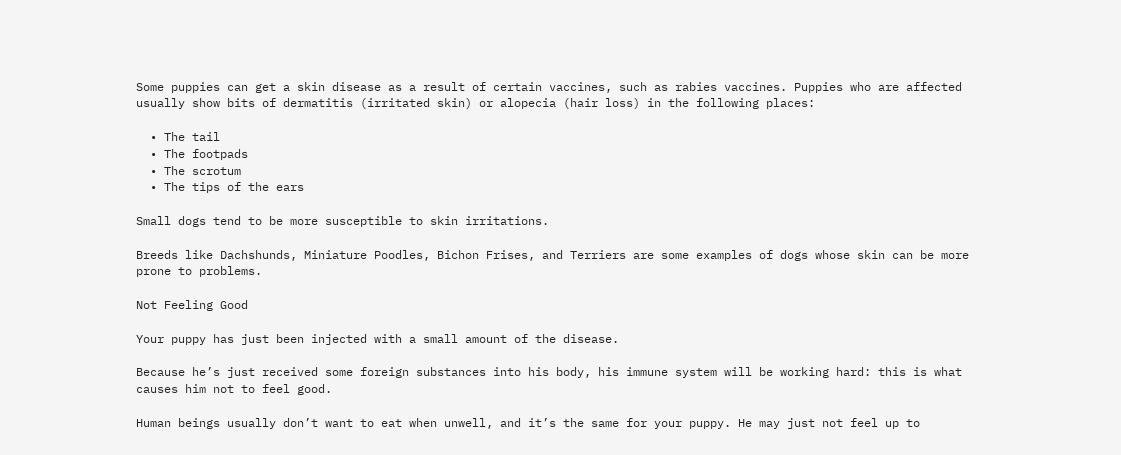Some puppies can get a skin disease as a result of certain vaccines, such as rabies vaccines. Puppies who are affected usually show bits of dermatitis (irritated skin) or alopecia (hair loss) in the following places:

  • The tail
  • The footpads
  • The scrotum
  • The tips of the ears

Small dogs tend to be more susceptible to skin irritations.

Breeds like Dachshunds, Miniature Poodles, Bichon Frises, and Terriers are some examples of dogs whose skin can be more prone to problems.

Not Feeling Good

Your puppy has just been injected with a small amount of the disease.

Because he’s just received some foreign substances into his body, his immune system will be working hard: this is what causes him not to feel good.

Human beings usually don’t want to eat when unwell, and it’s the same for your puppy. He may just not feel up to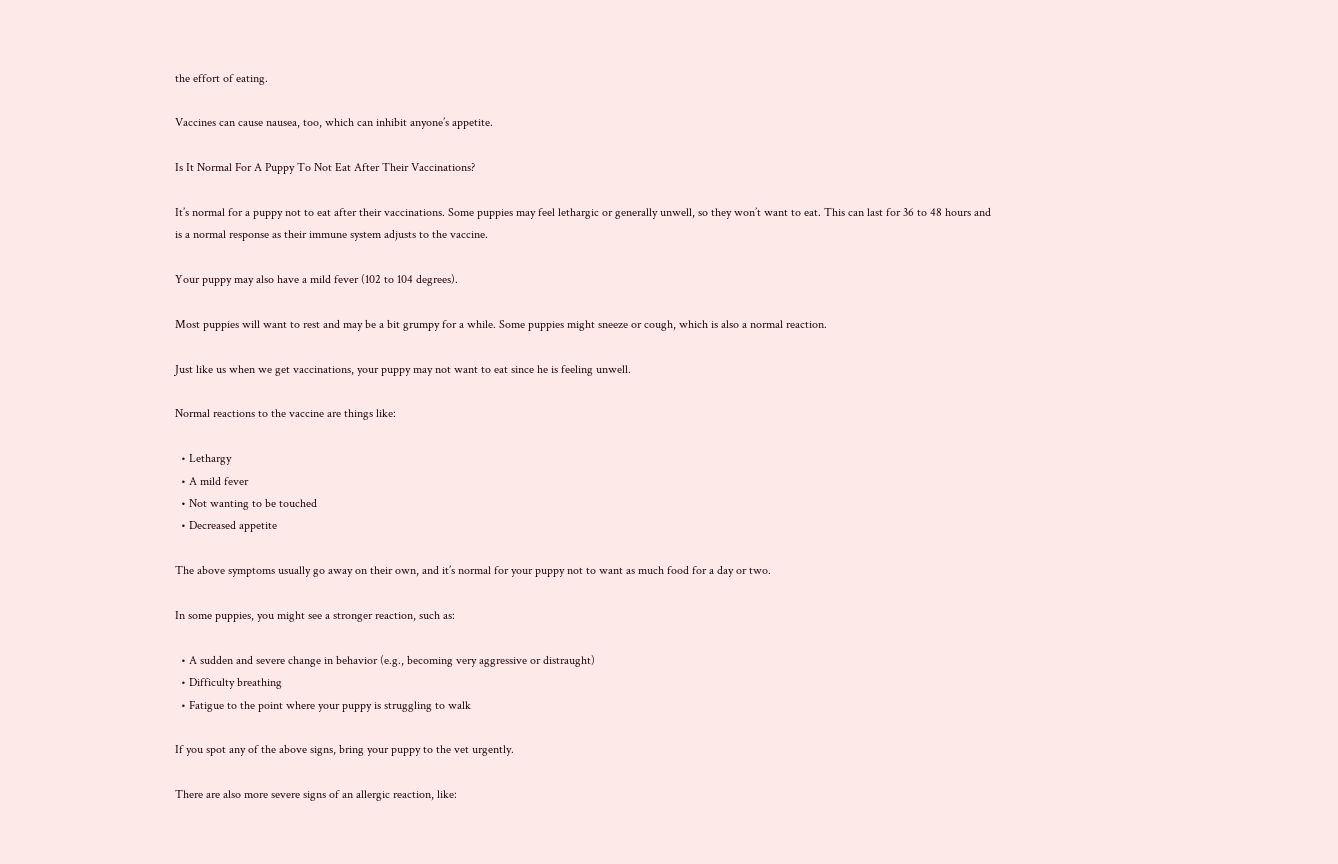the effort of eating.

Vaccines can cause nausea, too, which can inhibit anyone’s appetite.

Is It Normal For A Puppy To Not Eat After Their Vaccinations?

It’s normal for a puppy not to eat after their vaccinations. Some puppies may feel lethargic or generally unwell, so they won’t want to eat. This can last for 36 to 48 hours and is a normal response as their immune system adjusts to the vaccine.

Your puppy may also have a mild fever (102 to 104 degrees).

Most puppies will want to rest and may be a bit grumpy for a while. Some puppies might sneeze or cough, which is also a normal reaction.

Just like us when we get vaccinations, your puppy may not want to eat since he is feeling unwell.

Normal reactions to the vaccine are things like:

  • Lethargy
  • A mild fever
  • Not wanting to be touched
  • Decreased appetite

The above symptoms usually go away on their own, and it’s normal for your puppy not to want as much food for a day or two.

In some puppies, you might see a stronger reaction, such as:

  • A sudden and severe change in behavior (e.g., becoming very aggressive or distraught)
  • Difficulty breathing
  • Fatigue to the point where your puppy is struggling to walk

If you spot any of the above signs, bring your puppy to the vet urgently.

There are also more severe signs of an allergic reaction, like: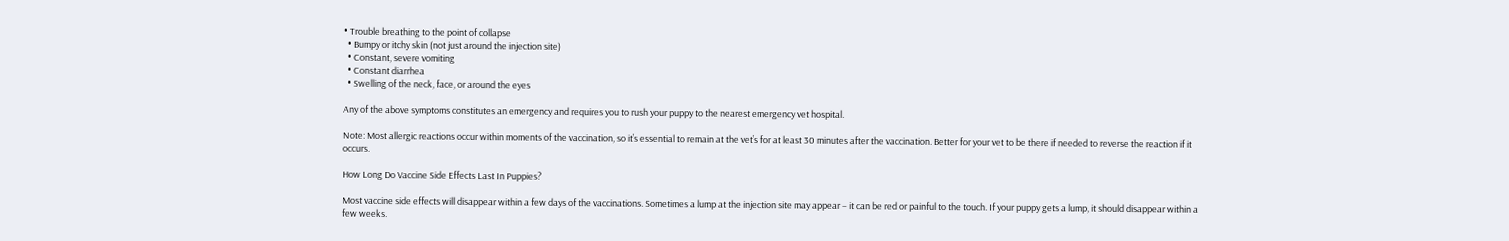• Trouble breathing to the point of collapse
  • Bumpy or itchy skin (not just around the injection site)
  • Constant, severe vomiting
  • Constant diarrhea
  • Swelling of the neck, face, or around the eyes

Any of the above symptoms constitutes an emergency and requires you to rush your puppy to the nearest emergency vet hospital.

Note: Most allergic reactions occur within moments of the vaccination, so it’s essential to remain at the vet’s for at least 30 minutes after the vaccination. Better for your vet to be there if needed to reverse the reaction if it occurs.

How Long Do Vaccine Side Effects Last In Puppies?

Most vaccine side effects will disappear within a few days of the vaccinations. Sometimes a lump at the injection site may appear – it can be red or painful to the touch. If your puppy gets a lump, it should disappear within a few weeks.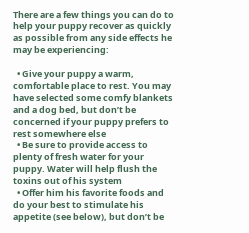There are a few things you can do to help your puppy recover as quickly as possible from any side effects he may be experiencing:

  • Give your puppy a warm, comfortable place to rest. You may have selected some comfy blankets and a dog bed, but don’t be concerned if your puppy prefers to rest somewhere else
  • Be sure to provide access to plenty of fresh water for your puppy. Water will help flush the toxins out of his system
  • Offer him his favorite foods and do your best to stimulate his appetite (see below), but don’t be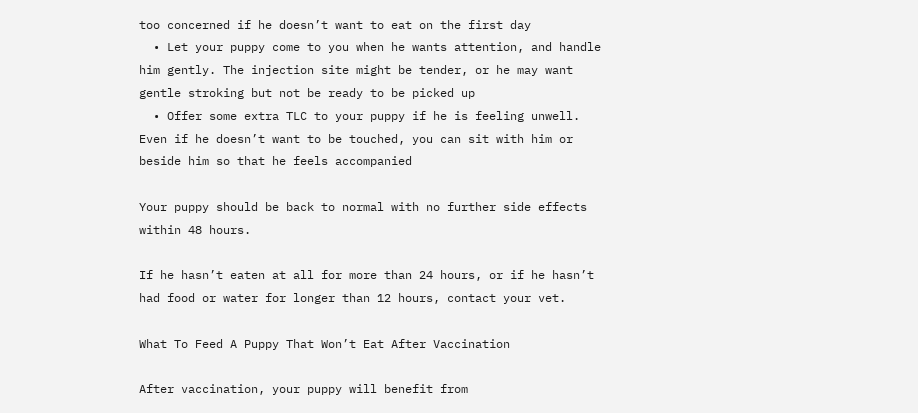too concerned if he doesn’t want to eat on the first day
  • Let your puppy come to you when he wants attention, and handle him gently. The injection site might be tender, or he may want gentle stroking but not be ready to be picked up
  • Offer some extra TLC to your puppy if he is feeling unwell. Even if he doesn’t want to be touched, you can sit with him or beside him so that he feels accompanied

Your puppy should be back to normal with no further side effects within 48 hours.

If he hasn’t eaten at all for more than 24 hours, or if he hasn’t had food or water for longer than 12 hours, contact your vet.

What To Feed A Puppy That Won’t Eat After Vaccination

After vaccination, your puppy will benefit from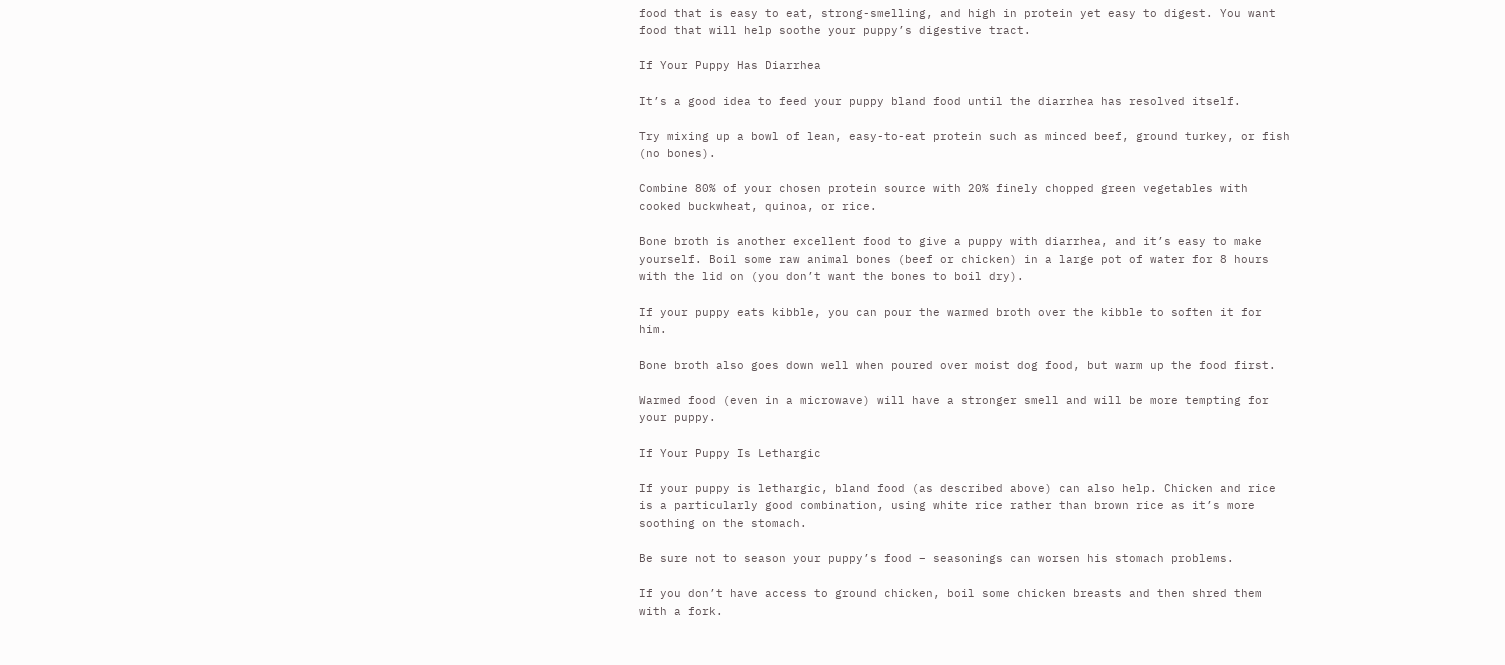food that is easy to eat, strong-smelling, and high in protein yet easy to digest. You want food that will help soothe your puppy’s digestive tract.

If Your Puppy Has Diarrhea

It’s a good idea to feed your puppy bland food until the diarrhea has resolved itself.

Try mixing up a bowl of lean, easy-to-eat protein such as minced beef, ground turkey, or fish (no bones).

Combine 80% of your chosen protein source with 20% finely chopped green vegetables with cooked buckwheat, quinoa, or rice.

Bone broth is another excellent food to give a puppy with diarrhea, and it’s easy to make yourself. Boil some raw animal bones (beef or chicken) in a large pot of water for 8 hours with the lid on (you don’t want the bones to boil dry).

If your puppy eats kibble, you can pour the warmed broth over the kibble to soften it for him.

Bone broth also goes down well when poured over moist dog food, but warm up the food first.

Warmed food (even in a microwave) will have a stronger smell and will be more tempting for your puppy.

If Your Puppy Is Lethargic

If your puppy is lethargic, bland food (as described above) can also help. Chicken and rice is a particularly good combination, using white rice rather than brown rice as it’s more soothing on the stomach.

Be sure not to season your puppy’s food – seasonings can worsen his stomach problems.

If you don’t have access to ground chicken, boil some chicken breasts and then shred them with a fork.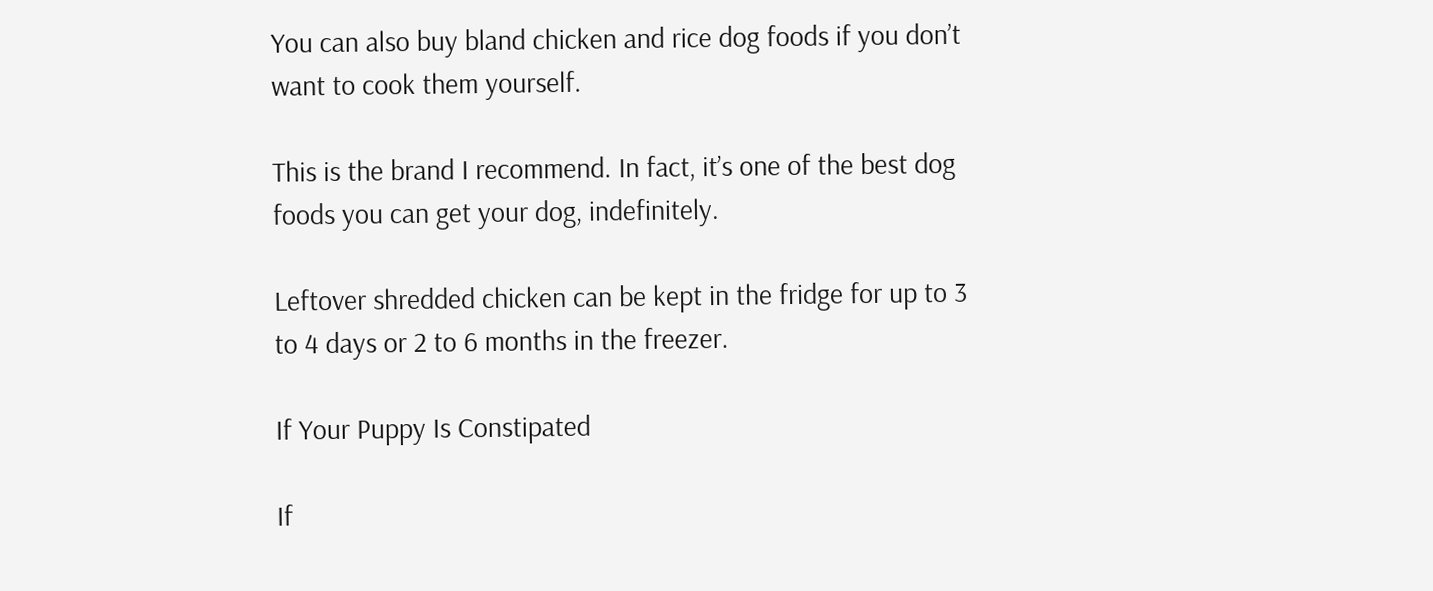You can also buy bland chicken and rice dog foods if you don’t want to cook them yourself.

This is the brand I recommend. In fact, it’s one of the best dog foods you can get your dog, indefinitely.

Leftover shredded chicken can be kept in the fridge for up to 3 to 4 days or 2 to 6 months in the freezer.

If Your Puppy Is Constipated

If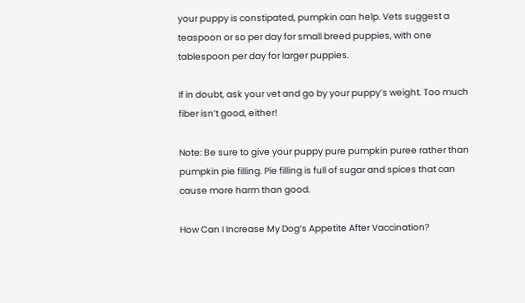your puppy is constipated, pumpkin can help. Vets suggest a teaspoon or so per day for small breed puppies, with one tablespoon per day for larger puppies.

If in doubt, ask your vet and go by your puppy’s weight. Too much fiber isn’t good, either!

Note: Be sure to give your puppy pure pumpkin puree rather than pumpkin pie filling. Pie filling is full of sugar and spices that can cause more harm than good.

How Can I Increase My Dog’s Appetite After Vaccination?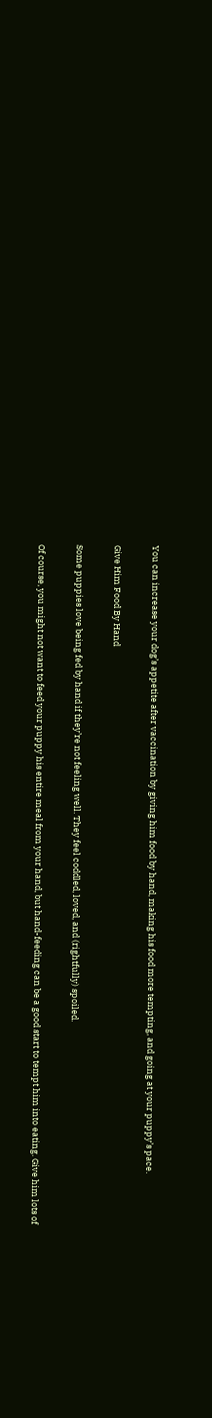You can increase your dog’s appetite after vaccination by giving him food by hand, making his food more tempting, and going at your puppy’s pace.

Give Him Food By Hand

Some puppies love being fed by hand if they’re not feeling well. They feel coddled, loved, and (rightfully) spoiled.

Of course, you might not want to feed your puppy his entire meal from your hand, but hand-feeding can be a good start to tempt him into eating. Give him lots of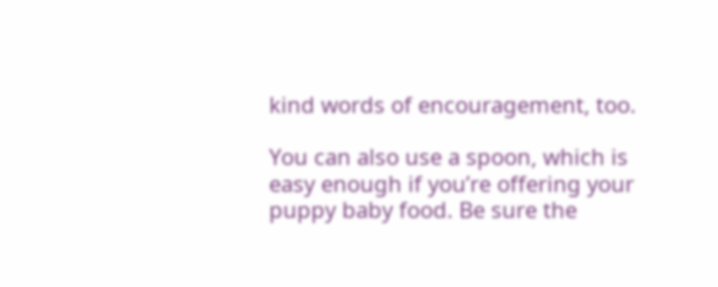kind words of encouragement, too.

You can also use a spoon, which is easy enough if you’re offering your puppy baby food. Be sure the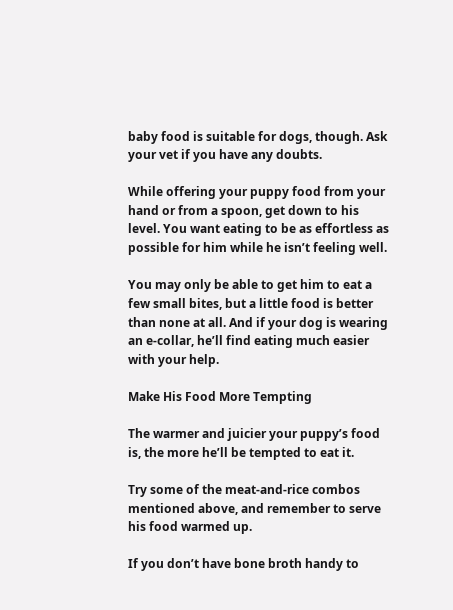baby food is suitable for dogs, though. Ask your vet if you have any doubts.

While offering your puppy food from your hand or from a spoon, get down to his level. You want eating to be as effortless as possible for him while he isn’t feeling well.

You may only be able to get him to eat a few small bites, but a little food is better than none at all. And if your dog is wearing an e-collar, he’ll find eating much easier with your help.

Make His Food More Tempting

The warmer and juicier your puppy’s food is, the more he’ll be tempted to eat it.

Try some of the meat-and-rice combos mentioned above, and remember to serve his food warmed up.

If you don’t have bone broth handy to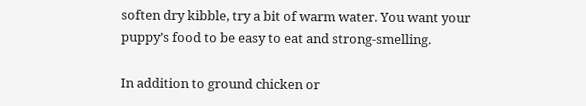soften dry kibble, try a bit of warm water. You want your puppy’s food to be easy to eat and strong-smelling.

In addition to ground chicken or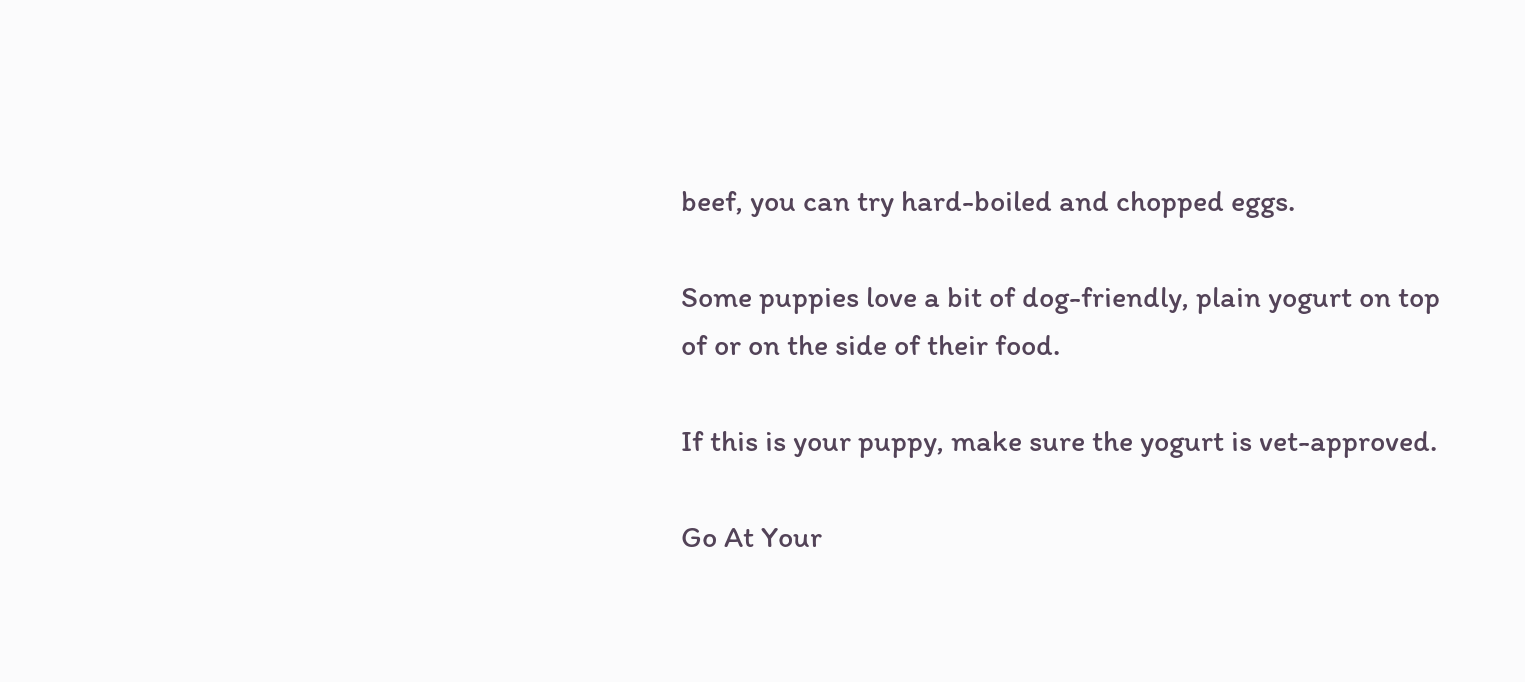beef, you can try hard-boiled and chopped eggs.

Some puppies love a bit of dog-friendly, plain yogurt on top of or on the side of their food.

If this is your puppy, make sure the yogurt is vet-approved.

Go At Your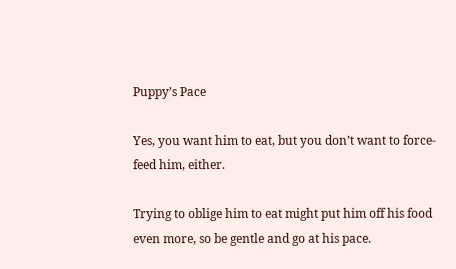Puppy’s Pace

Yes, you want him to eat, but you don’t want to force-feed him, either.

Trying to oblige him to eat might put him off his food even more, so be gentle and go at his pace.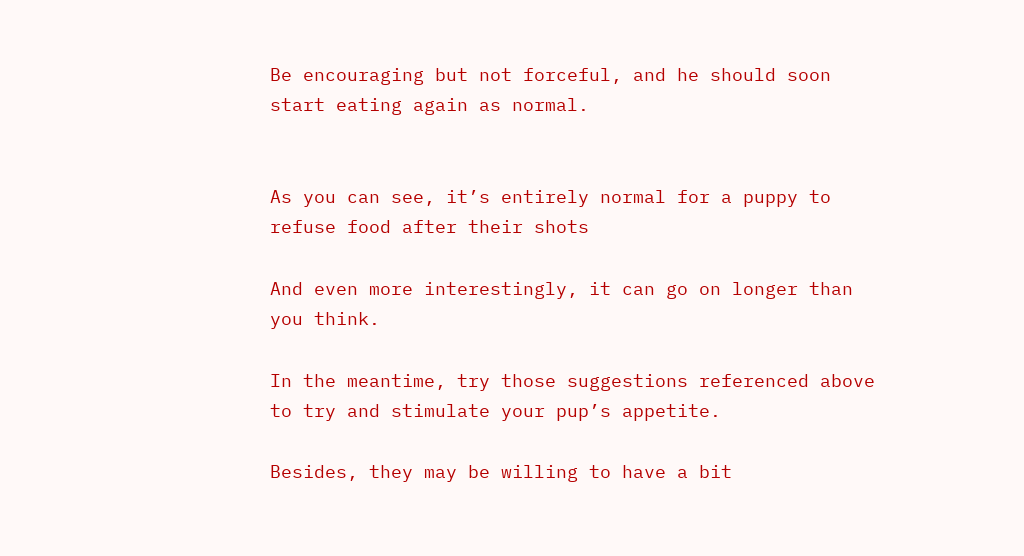Be encouraging but not forceful, and he should soon start eating again as normal.


As you can see, it’s entirely normal for a puppy to refuse food after their shots

And even more interestingly, it can go on longer than you think.

In the meantime, try those suggestions referenced above to try and stimulate your pup’s appetite.

Besides, they may be willing to have a bit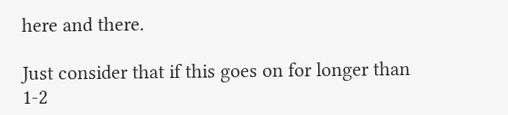here and there.

Just consider that if this goes on for longer than 1-2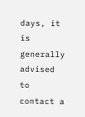days, it is generally advised to contact a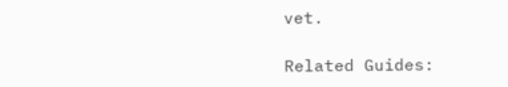vet.

Related Guides: